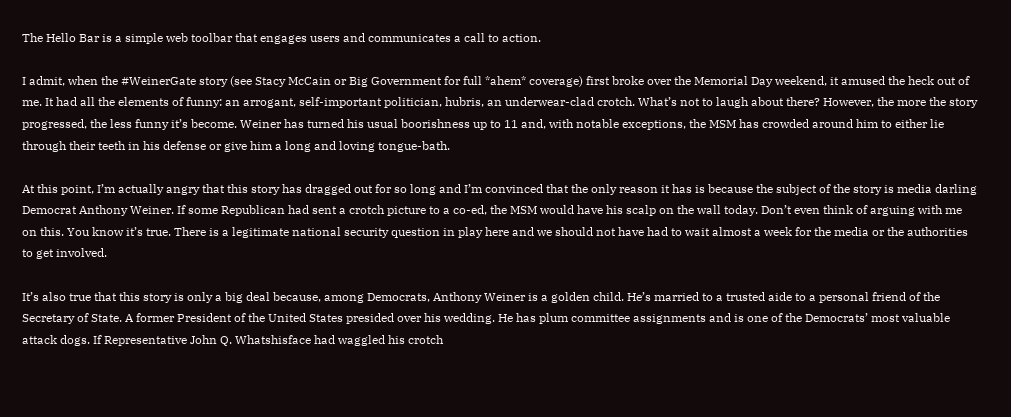The Hello Bar is a simple web toolbar that engages users and communicates a call to action.

I admit, when the #WeinerGate story (see Stacy McCain or Big Government for full *ahem* coverage) first broke over the Memorial Day weekend, it amused the heck out of me. It had all the elements of funny: an arrogant, self-important politician, hubris, an underwear-clad crotch. What’s not to laugh about there? However, the more the story progressed, the less funny it’s become. Weiner has turned his usual boorishness up to 11 and, with notable exceptions, the MSM has crowded around him to either lie through their teeth in his defense or give him a long and loving tongue-bath.

At this point, I’m actually angry that this story has dragged out for so long and I’m convinced that the only reason it has is because the subject of the story is media darling Democrat Anthony Weiner. If some Republican had sent a crotch picture to a co-ed, the MSM would have his scalp on the wall today. Don’t even think of arguing with me on this. You know it’s true. There is a legitimate national security question in play here and we should not have had to wait almost a week for the media or the authorities to get involved.

It’s also true that this story is only a big deal because, among Democrats, Anthony Weiner is a golden child. He’s married to a trusted aide to a personal friend of the Secretary of State. A former President of the United States presided over his wedding. He has plum committee assignments and is one of the Democrats’ most valuable attack dogs. If Representative John Q. Whatshisface had waggled his crotch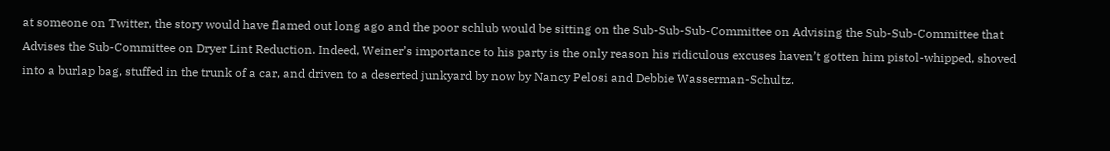at someone on Twitter, the story would have flamed out long ago and the poor schlub would be sitting on the Sub-Sub-Sub-Committee on Advising the Sub-Sub-Committee that Advises the Sub-Committee on Dryer Lint Reduction. Indeed, Weiner’s importance to his party is the only reason his ridiculous excuses haven’t gotten him pistol-whipped, shoved into a burlap bag, stuffed in the trunk of a car, and driven to a deserted junkyard by now by Nancy Pelosi and Debbie Wasserman-Schultz.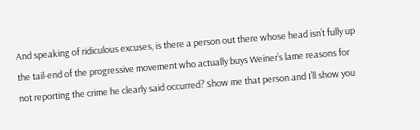And speaking of ridiculous excuses, is there a person out there whose head isn’t fully up the tail-end of the progressive movement who actually buys Weiner’s lame reasons for not reporting the crime he clearly said occurred? Show me that person and I’ll show you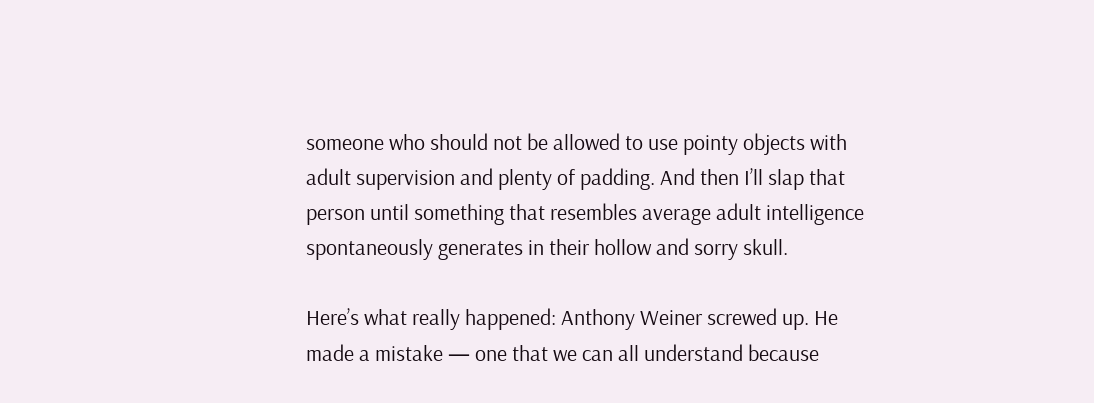someone who should not be allowed to use pointy objects with adult supervision and plenty of padding. And then I’ll slap that person until something that resembles average adult intelligence spontaneously generates in their hollow and sorry skull.

Here’s what really happened: Anthony Weiner screwed up. He made a mistake — one that we can all understand because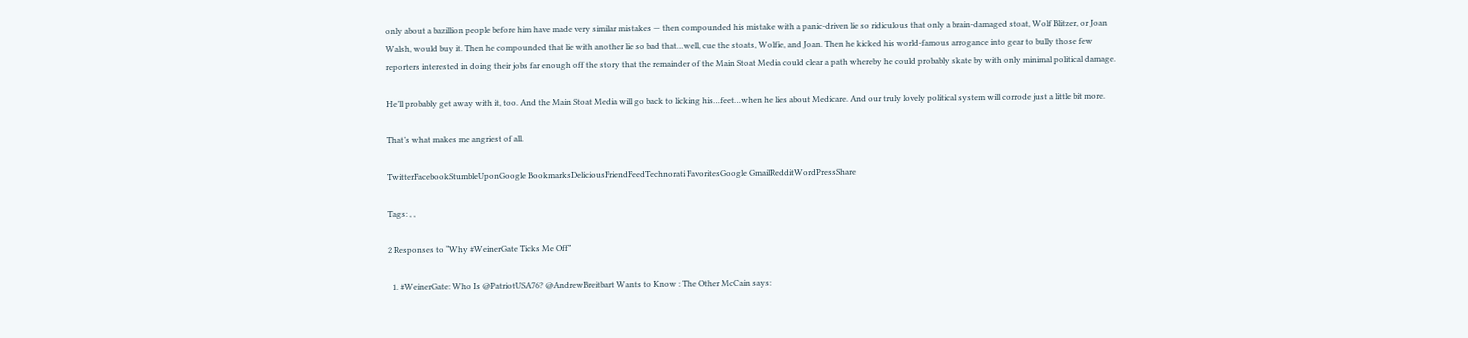only about a bazillion people before him have made very similar mistakes — then compounded his mistake with a panic-driven lie so ridiculous that only a brain-damaged stoat, Wolf Blitzer, or Joan Walsh, would buy it. Then he compounded that lie with another lie so bad that…well, cue the stoats, Wolfie, and Joan. Then he kicked his world-famous arrogance into gear to bully those few reporters interested in doing their jobs far enough off the story that the remainder of the Main Stoat Media could clear a path whereby he could probably skate by with only minimal political damage.

He’ll probably get away with it, too. And the Main Stoat Media will go back to licking his…feet…when he lies about Medicare. And our truly lovely political system will corrode just a little bit more.

That’s what makes me angriest of all.

TwitterFacebookStumbleUponGoogle BookmarksDeliciousFriendFeedTechnorati FavoritesGoogle GmailRedditWordPressShare

Tags: , ,

2 Responses to “Why #WeinerGate Ticks Me Off”

  1. #WeinerGate: Who Is @PatriotUSA76? @AndrewBreitbart Wants to Know : The Other McCain says: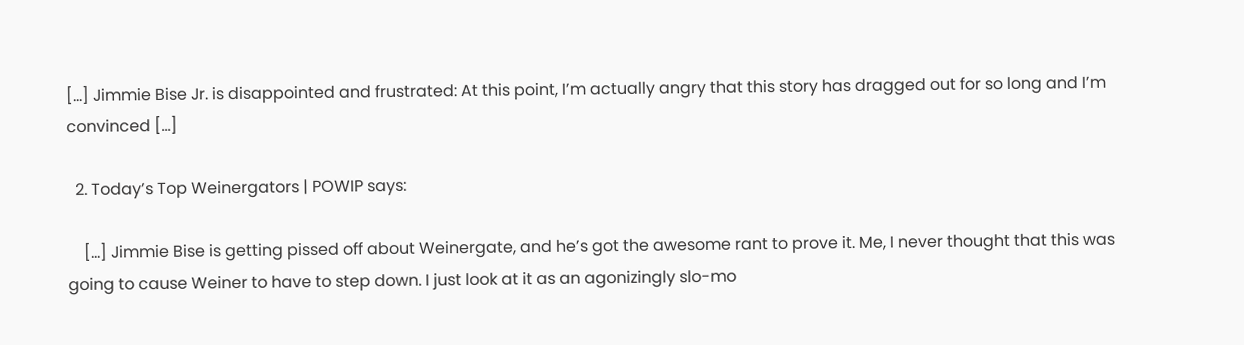[...] Jimmie Bise Jr. is disappointed and frustrated: At this point, I’m actually angry that this story has dragged out for so long and I’m convinced [...]

  2. Today’s Top Weinergators | POWIP says:

    [...] Jimmie Bise is getting pissed off about Weinergate, and he’s got the awesome rant to prove it. Me, I never thought that this was going to cause Weiner to have to step down. I just look at it as an agonizingly slo-mo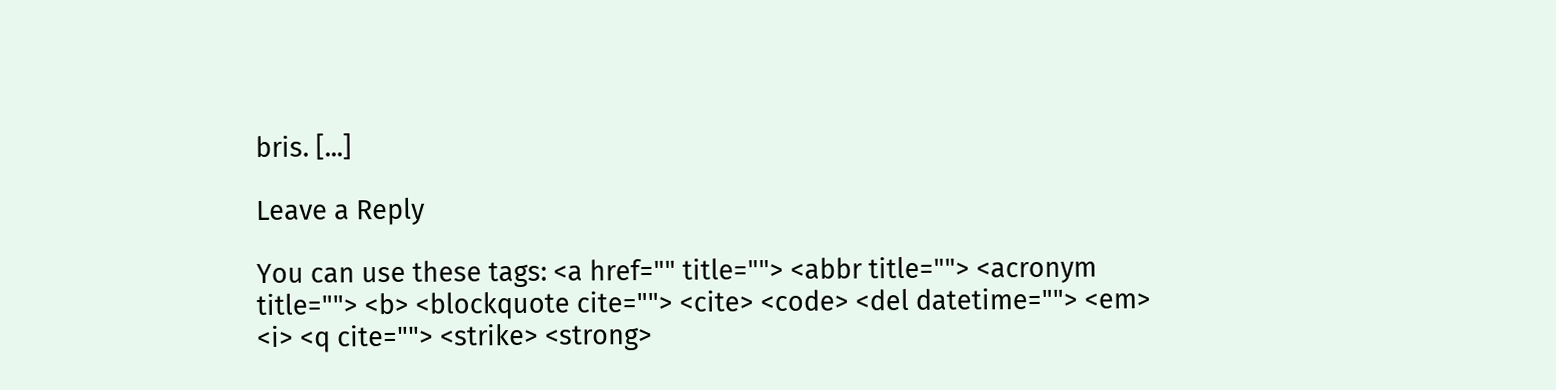bris. [...]

Leave a Reply

You can use these tags: <a href="" title=""> <abbr title=""> <acronym title=""> <b> <blockquote cite=""> <cite> <code> <del datetime=""> <em> <i> <q cite=""> <strike> <strong>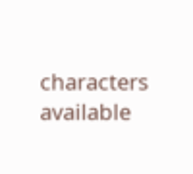characters available